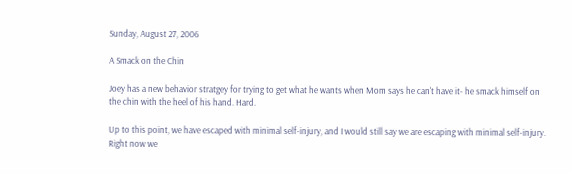Sunday, August 27, 2006

A Smack on the Chin

Joey has a new behavior stratgey for trying to get what he wants when Mom says he can't have it- he smack himself on the chin with the heel of his hand. Hard.

Up to this point, we have escaped with minimal self-injury, and I would still say we are escaping with minimal self-injury. Right now we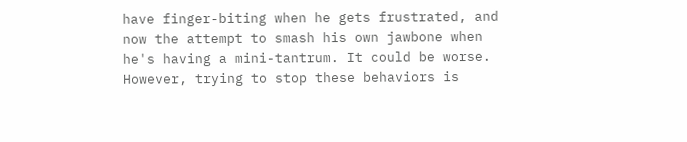have finger-biting when he gets frustrated, and now the attempt to smash his own jawbone when he's having a mini-tantrum. It could be worse. However, trying to stop these behaviors is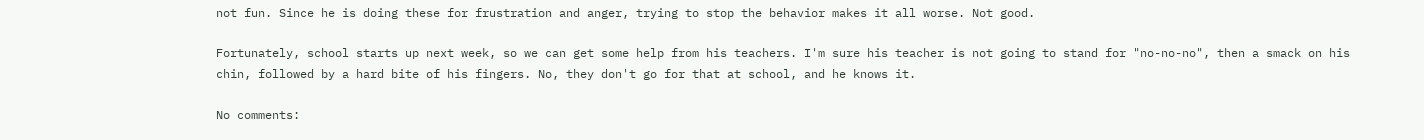not fun. Since he is doing these for frustration and anger, trying to stop the behavior makes it all worse. Not good.

Fortunately, school starts up next week, so we can get some help from his teachers. I'm sure his teacher is not going to stand for "no-no-no", then a smack on his chin, followed by a hard bite of his fingers. No, they don't go for that at school, and he knows it.

No comments: